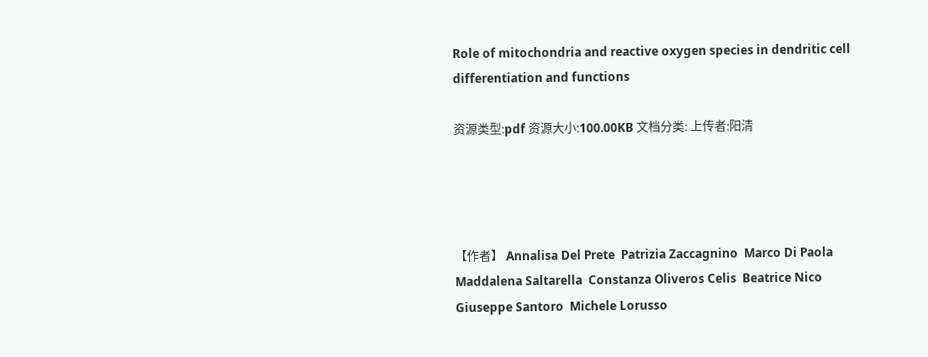Role of mitochondria and reactive oxygen species in dendritic cell differentiation and functions

资源类型:pdf 资源大小:100.00KB 文档分类: 上传者:阳清




【作者】 Annalisa Del Prete  Patrizia Zaccagnino  Marco Di Paola  Maddalena Saltarella  Constanza Oliveros Celis  Beatrice Nico  Giuseppe Santoro  Michele Lorusso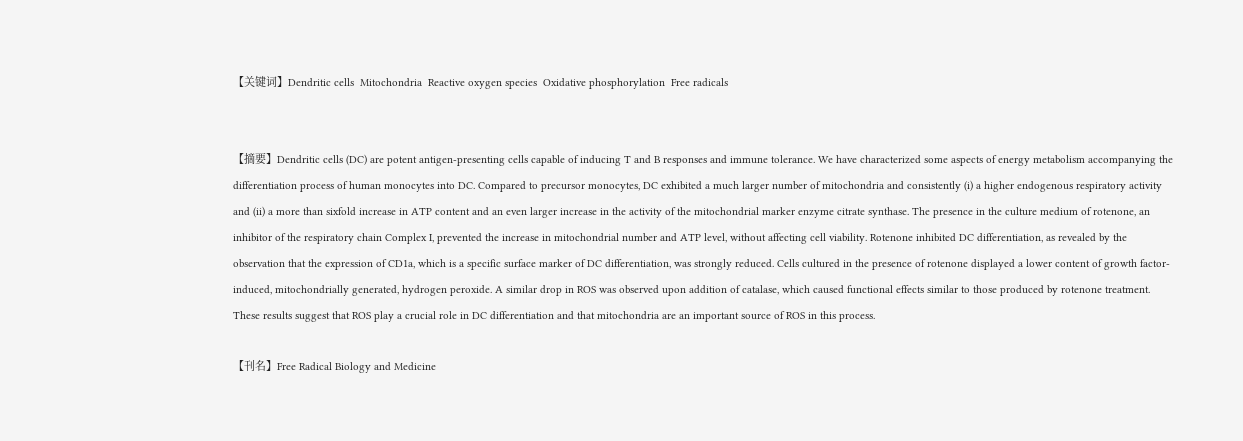【关键词】Dendritic cells  Mitochondria  Reactive oxygen species  Oxidative phosphorylation  Free radicals


【摘要】Dendritic cells (DC) are potent antigen-presenting cells capable of inducing T and B responses and immune tolerance. We have characterized some aspects of energy metabolism accompanying the differentiation process of human monocytes into DC. Compared to precursor monocytes, DC exhibited a much larger number of mitochondria and consistently (i) a higher endogenous respiratory activity and (ii) a more than sixfold increase in ATP content and an even larger increase in the activity of the mitochondrial marker enzyme citrate synthase. The presence in the culture medium of rotenone, an inhibitor of the respiratory chain Complex I, prevented the increase in mitochondrial number and ATP level, without affecting cell viability. Rotenone inhibited DC differentiation, as revealed by the observation that the expression of CD1a, which is a specific surface marker of DC differentiation, was strongly reduced. Cells cultured in the presence of rotenone displayed a lower content of growth factor-induced, mitochondrially generated, hydrogen peroxide. A similar drop in ROS was observed upon addition of catalase, which caused functional effects similar to those produced by rotenone treatment. These results suggest that ROS play a crucial role in DC differentiation and that mitochondria are an important source of ROS in this process.

【刊名】Free Radical Biology and Medicine